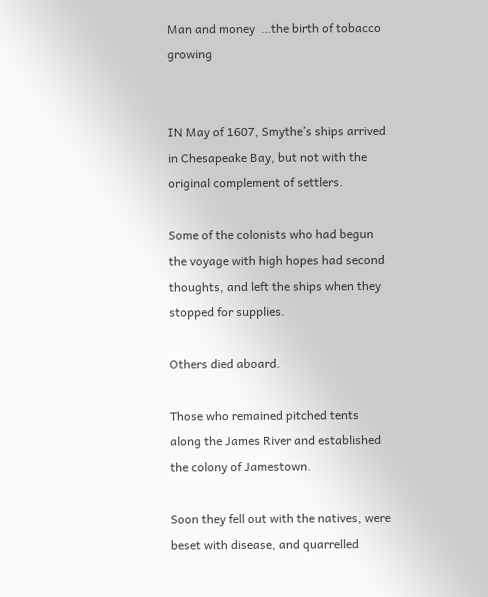Man and money  …the birth of tobacco growing


IN May of 1607, Smythe’s ships arrived in Chesapeake Bay, but not with the original complement of settlers.

Some of the colonists who had begun the voyage with high hopes had second thoughts, and left the ships when they stopped for supplies.

Others died aboard.

Those who remained pitched tents along the James River and established the colony of Jamestown.

Soon they fell out with the natives, were beset with disease, and quarrelled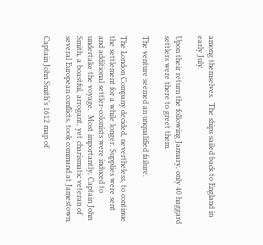among themselves.  The ships sailed back to England in early July.

Upon their return the following January, only 40 haggard settlers were there to greet them.

The venture seemed an unqualified failure.

The London Company decided, nevertheless, to continue the settlement for a while longer. Supplies were sent and additional settler-colonists were induced to undertake the voyage.  Most importantly, Captain John Smith, a boastful, arrogant, yet charismatic veteran of several European conflicts, took command at Jamestown.

Captain John Smith’s 1612 map of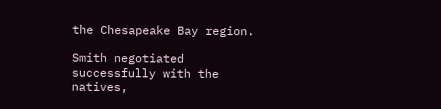the Chesapeake Bay region.

Smith negotiated successfully with the natives,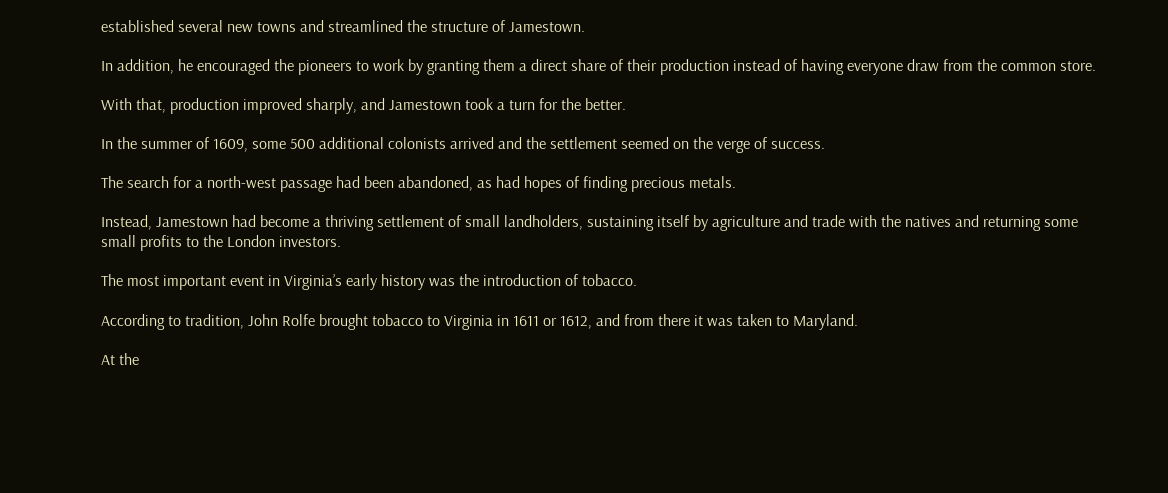established several new towns and streamlined the structure of Jamestown.

In addition, he encouraged the pioneers to work by granting them a direct share of their production instead of having everyone draw from the common store.

With that, production improved sharply, and Jamestown took a turn for the better.

In the summer of 1609, some 500 additional colonists arrived and the settlement seemed on the verge of success.

The search for a north-west passage had been abandoned, as had hopes of finding precious metals.

Instead, Jamestown had become a thriving settlement of small landholders, sustaining itself by agriculture and trade with the natives and returning some small profits to the London investors.

The most important event in Virginia’s early history was the introduction of tobacco.

According to tradition, John Rolfe brought tobacco to Virginia in 1611 or 1612, and from there it was taken to Maryland.

At the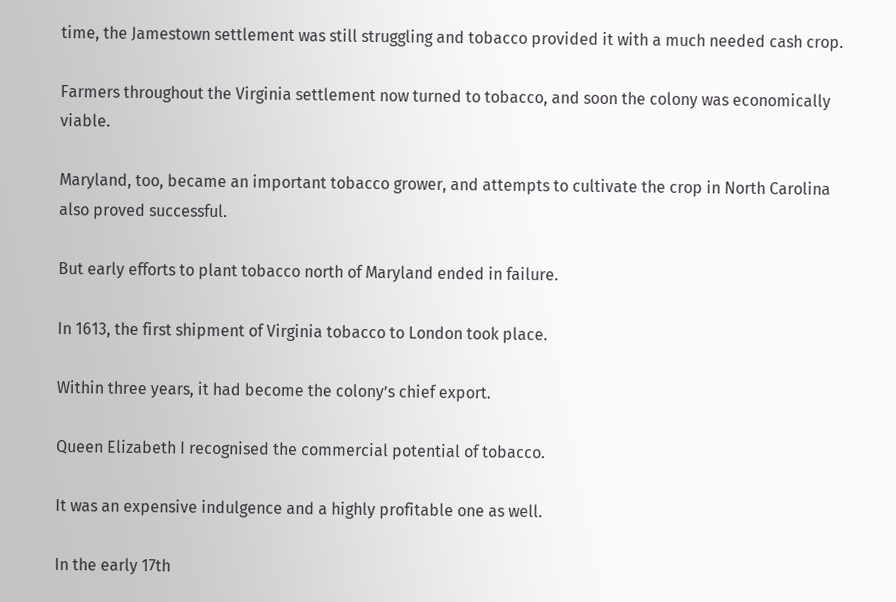time, the Jamestown settlement was still struggling and tobacco provided it with a much needed cash crop.

Farmers throughout the Virginia settlement now turned to tobacco, and soon the colony was economically viable.

Maryland, too, became an important tobacco grower, and attempts to cultivate the crop in North Carolina also proved successful.

But early efforts to plant tobacco north of Maryland ended in failure.

In 1613, the first shipment of Virginia tobacco to London took place.

Within three years, it had become the colony’s chief export.

Queen Elizabeth I recognised the commercial potential of tobacco.

It was an expensive indulgence and a highly profitable one as well.

In the early 17th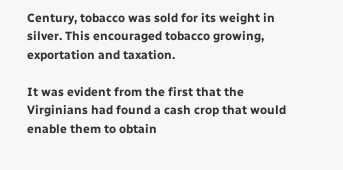Century, tobacco was sold for its weight in silver. This encouraged tobacco growing, exportation and taxation.

It was evident from the first that the Virginians had found a cash crop that would enable them to obtain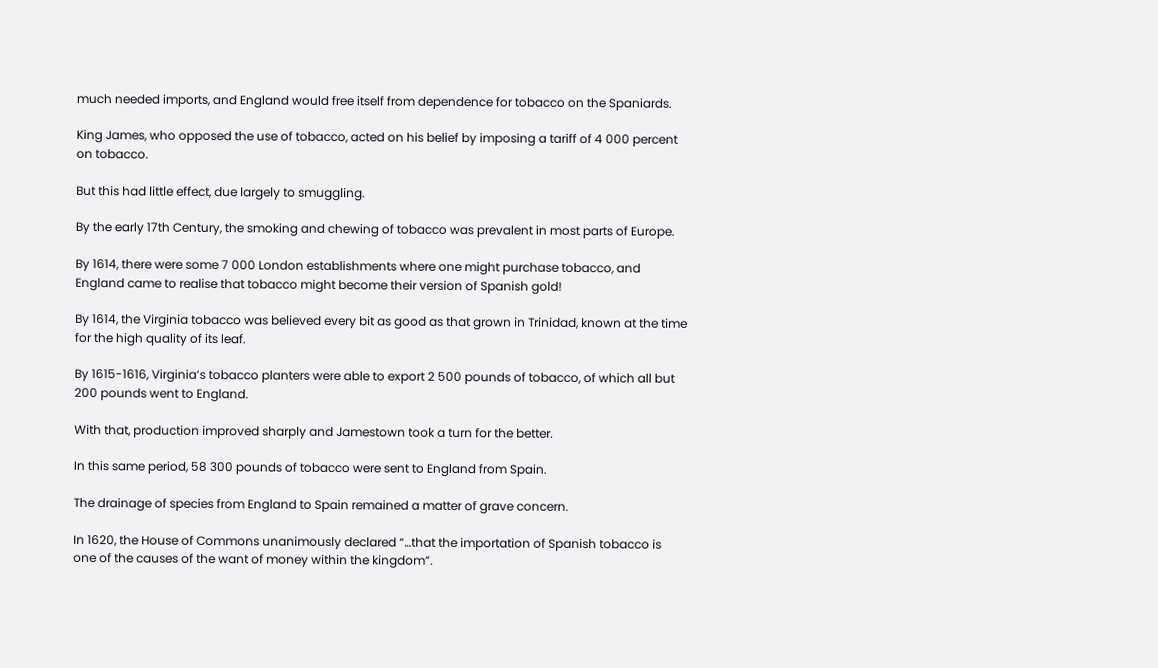much needed imports, and England would free itself from dependence for tobacco on the Spaniards.

King James, who opposed the use of tobacco, acted on his belief by imposing a tariff of 4 000 percent on tobacco.

But this had little effect, due largely to smuggling.

By the early 17th Century, the smoking and chewing of tobacco was prevalent in most parts of Europe.

By 1614, there were some 7 000 London establishments where one might purchase tobacco, and England came to realise that tobacco might become their version of Spanish gold!

By 1614, the Virginia tobacco was believed every bit as good as that grown in Trinidad, known at the time for the high quality of its leaf.

By 1615-1616, Virginia’s tobacco planters were able to export 2 500 pounds of tobacco, of which all but 200 pounds went to England.

With that, production improved sharply and Jamestown took a turn for the better.

In this same period, 58 300 pounds of tobacco were sent to England from Spain.

The drainage of species from England to Spain remained a matter of grave concern.

In 1620, the House of Commons unanimously declared “…that the importation of Spanish tobacco is one of the causes of the want of money within the kingdom”.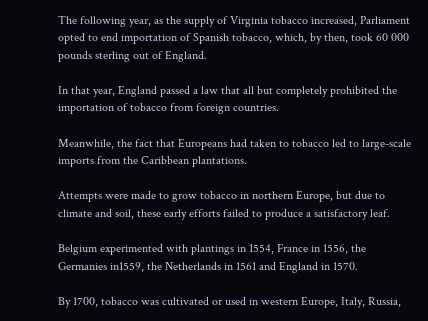The following year, as the supply of Virginia tobacco increased, Parliament opted to end importation of Spanish tobacco, which, by then, took 60 000 pounds sterling out of England.

In that year, England passed a law that all but completely prohibited the importation of tobacco from foreign countries.

Meanwhile, the fact that Europeans had taken to tobacco led to large-scale imports from the Caribbean plantations.

Attempts were made to grow tobacco in northern Europe, but due to climate and soil, these early efforts failed to produce a satisfactory leaf.

Belgium experimented with plantings in 1554, France in 1556, the Germanies in1559, the Netherlands in 1561 and England in 1570.

By 1700, tobacco was cultivated or used in western Europe, Italy, Russia,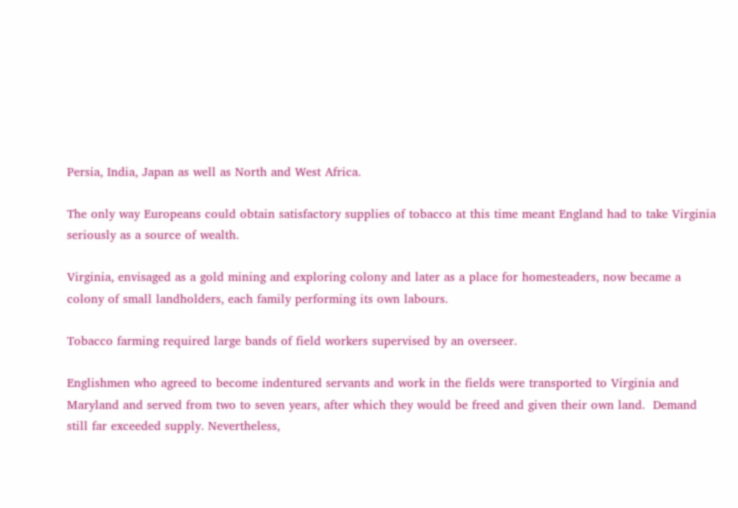Persia, India, Japan as well as North and West Africa.

The only way Europeans could obtain satisfactory supplies of tobacco at this time meant England had to take Virginia seriously as a source of wealth.

Virginia, envisaged as a gold mining and exploring colony and later as a place for homesteaders, now became a colony of small landholders, each family performing its own labours.

Tobacco farming required large bands of field workers supervised by an overseer.

Englishmen who agreed to become indentured servants and work in the fields were transported to Virginia and Maryland and served from two to seven years, after which they would be freed and given their own land.  Demand still far exceeded supply. Nevertheless,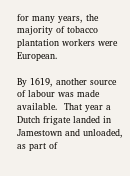for many years, the majority of tobacco plantation workers were European.

By 1619, another source of labour was made available.  That year a Dutch frigate landed in Jamestown and unloaded, as part of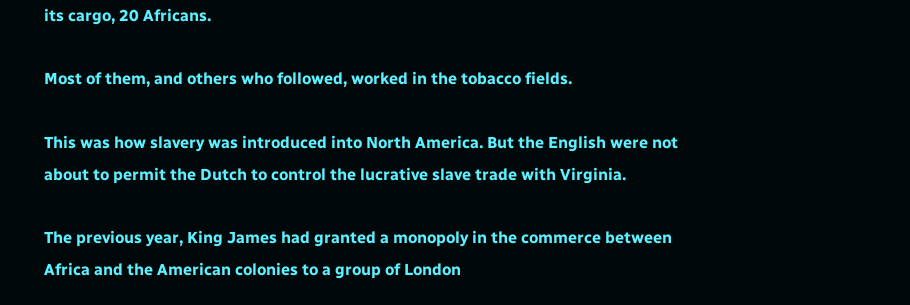its cargo, 20 Africans.

Most of them, and others who followed, worked in the tobacco fields.

This was how slavery was introduced into North America. But the English were not about to permit the Dutch to control the lucrative slave trade with Virginia.

The previous year, King James had granted a monopoly in the commerce between Africa and the American colonies to a group of London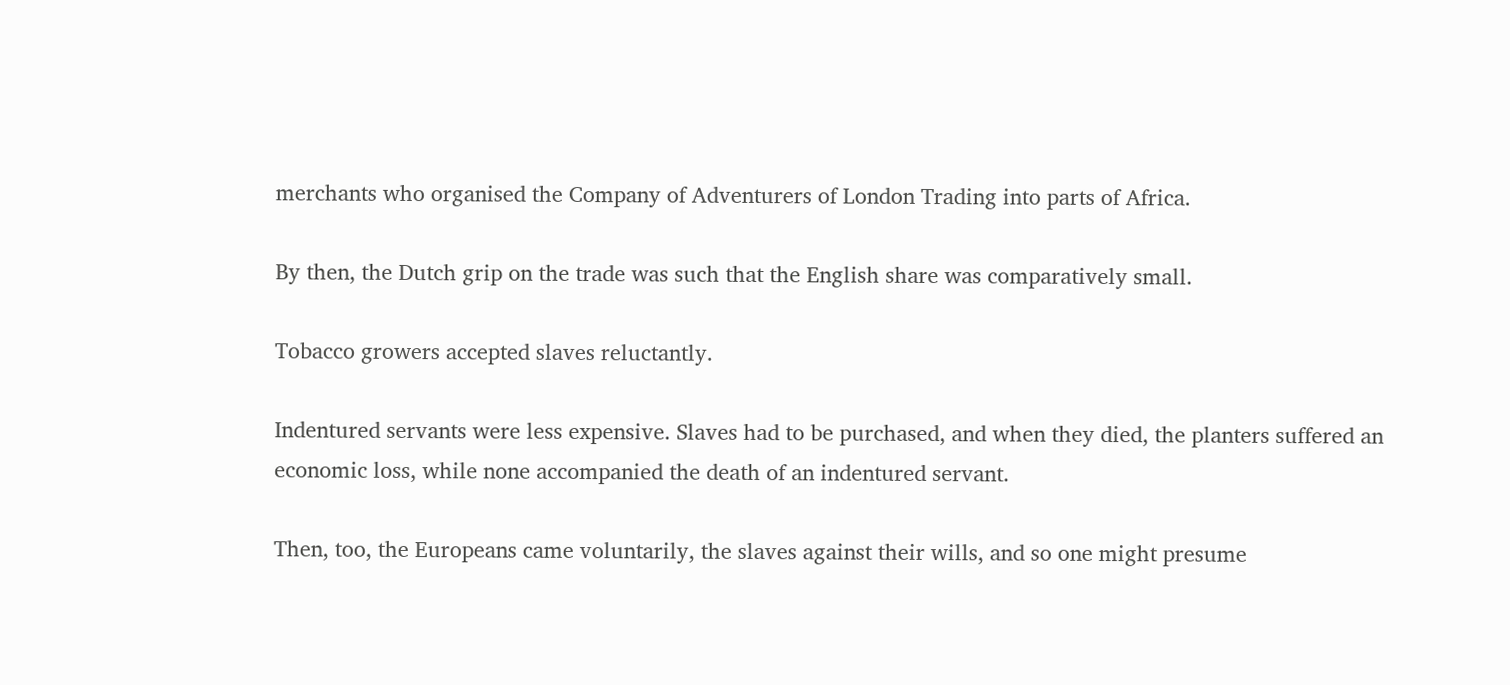merchants who organised the Company of Adventurers of London Trading into parts of Africa.

By then, the Dutch grip on the trade was such that the English share was comparatively small.

Tobacco growers accepted slaves reluctantly.

Indentured servants were less expensive. Slaves had to be purchased, and when they died, the planters suffered an economic loss, while none accompanied the death of an indentured servant.

Then, too, the Europeans came voluntarily, the slaves against their wills, and so one might presume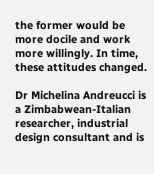the former would be more docile and work more willingly. In time, these attitudes changed.

Dr Michelina Andreucci is a Zimbabwean-Italian researcher, industrial design consultant and is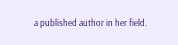a published author in her field.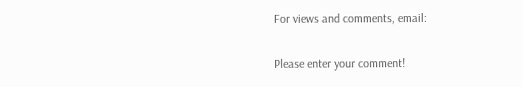For views and comments, email:


Please enter your comment!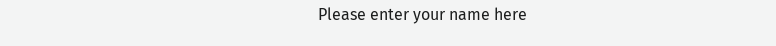Please enter your name here